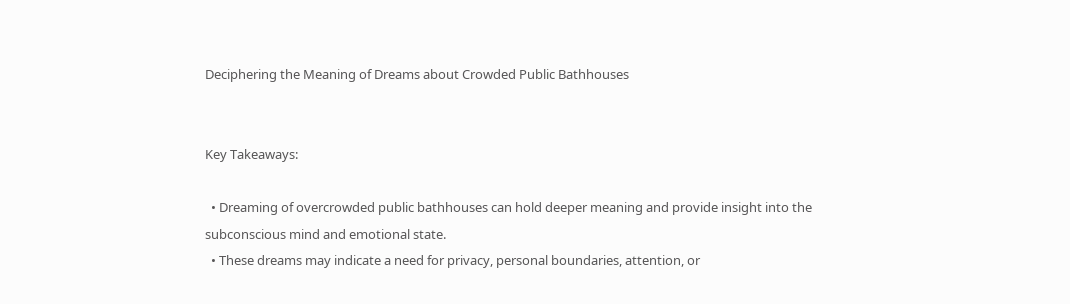Deciphering the Meaning of Dreams about Crowded Public Bathhouses


Key Takeaways:

  • Dreaming of overcrowded public bathhouses can hold deeper meaning and provide insight into the subconscious mind and emotional state.
  • These dreams may indicate a need for privacy, personal boundaries, attention, or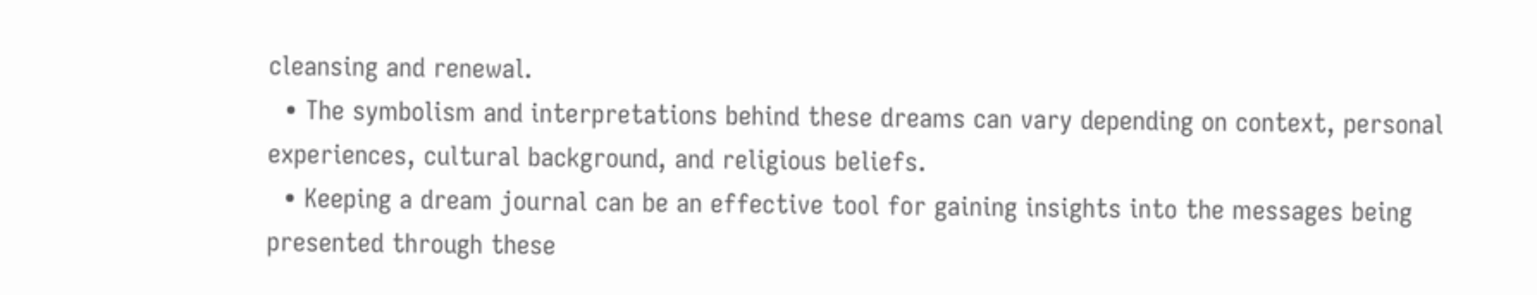cleansing and renewal.
  • The symbolism and interpretations behind these dreams can vary depending on context, personal experiences, cultural background, and religious beliefs.
  • Keeping a dream journal can be an effective tool for gaining insights into the messages being presented through these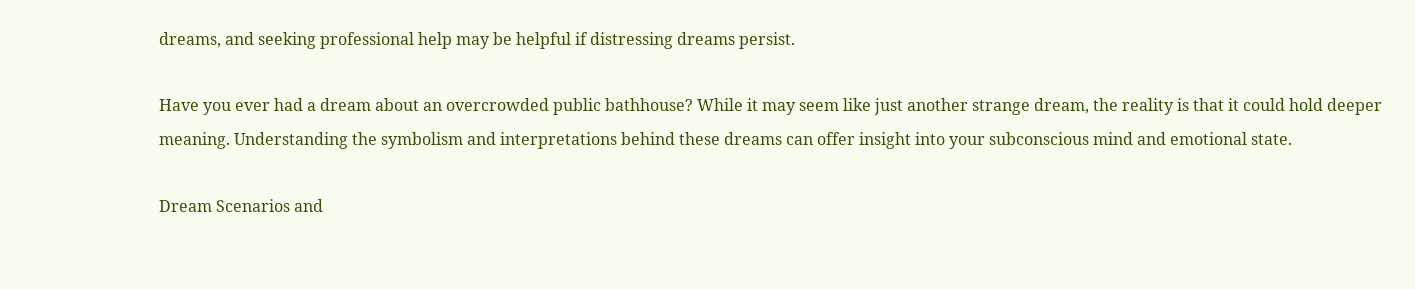dreams, and seeking professional help may be helpful if distressing dreams persist.

Have you ever had a dream about an overcrowded public bathhouse? While it may seem like just another strange dream, the reality is that it could hold deeper meaning. Understanding the symbolism and interpretations behind these dreams can offer insight into your subconscious mind and emotional state.

Dream Scenarios and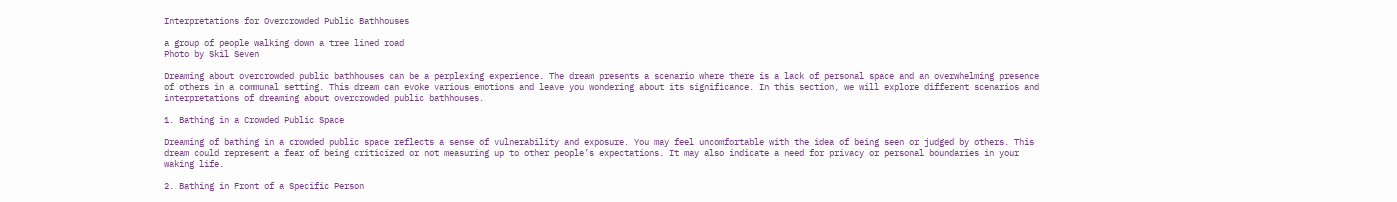Interpretations for Overcrowded Public Bathhouses

a group of people walking down a tree lined road
Photo by Skil Seven

Dreaming about overcrowded public bathhouses can be a perplexing experience. The dream presents a scenario where there is a lack of personal space and an overwhelming presence of others in a communal setting. This dream can evoke various emotions and leave you wondering about its significance. In this section, we will explore different scenarios and interpretations of dreaming about overcrowded public bathhouses.

1. Bathing in a Crowded Public Space

Dreaming of bathing in a crowded public space reflects a sense of vulnerability and exposure. You may feel uncomfortable with the idea of being seen or judged by others. This dream could represent a fear of being criticized or not measuring up to other people’s expectations. It may also indicate a need for privacy or personal boundaries in your waking life.

2. Bathing in Front of a Specific Person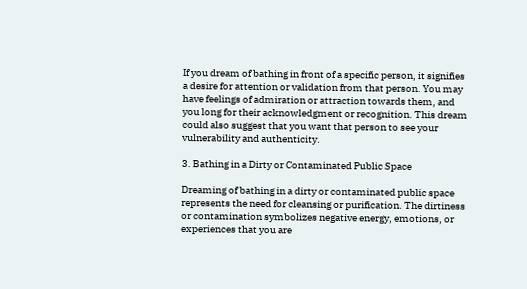If you dream of bathing in front of a specific person, it signifies a desire for attention or validation from that person. You may have feelings of admiration or attraction towards them, and you long for their acknowledgment or recognition. This dream could also suggest that you want that person to see your vulnerability and authenticity.

3. Bathing in a Dirty or Contaminated Public Space

Dreaming of bathing in a dirty or contaminated public space represents the need for cleansing or purification. The dirtiness or contamination symbolizes negative energy, emotions, or experiences that you are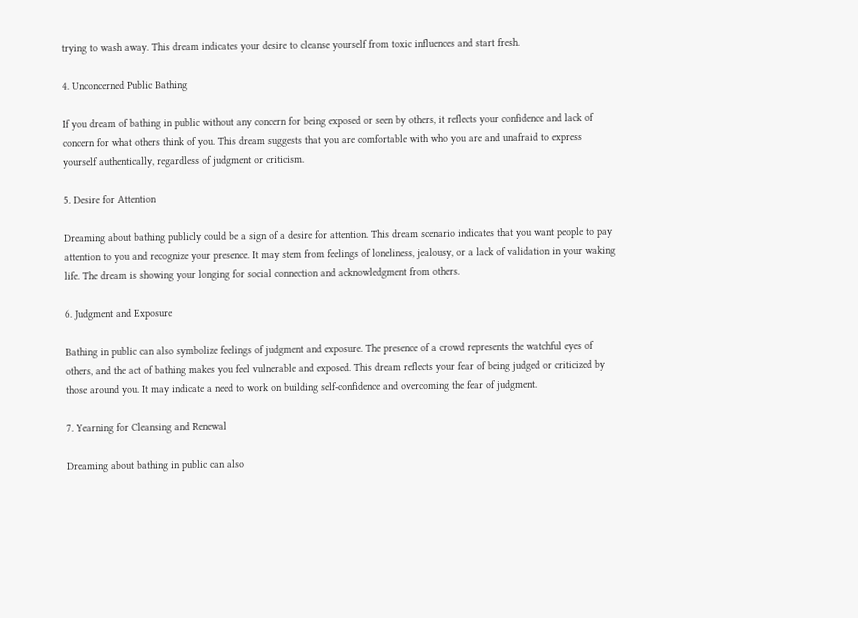trying to wash away. This dream indicates your desire to cleanse yourself from toxic influences and start fresh.

4. Unconcerned Public Bathing

If you dream of bathing in public without any concern for being exposed or seen by others, it reflects your confidence and lack of concern for what others think of you. This dream suggests that you are comfortable with who you are and unafraid to express yourself authentically, regardless of judgment or criticism.

5. Desire for Attention

Dreaming about bathing publicly could be a sign of a desire for attention. This dream scenario indicates that you want people to pay attention to you and recognize your presence. It may stem from feelings of loneliness, jealousy, or a lack of validation in your waking life. The dream is showing your longing for social connection and acknowledgment from others.

6. Judgment and Exposure

Bathing in public can also symbolize feelings of judgment and exposure. The presence of a crowd represents the watchful eyes of others, and the act of bathing makes you feel vulnerable and exposed. This dream reflects your fear of being judged or criticized by those around you. It may indicate a need to work on building self-confidence and overcoming the fear of judgment.

7. Yearning for Cleansing and Renewal

Dreaming about bathing in public can also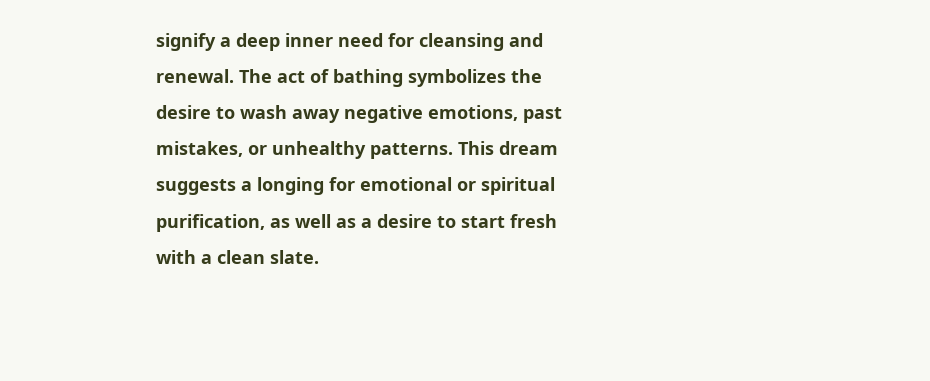signify a deep inner need for cleansing and renewal. The act of bathing symbolizes the desire to wash away negative emotions, past mistakes, or unhealthy patterns. This dream suggests a longing for emotional or spiritual purification, as well as a desire to start fresh with a clean slate.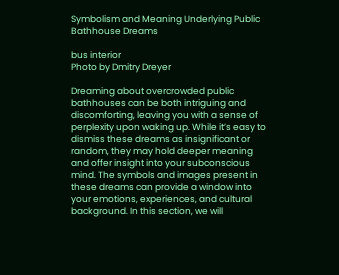Symbolism and Meaning Underlying Public Bathhouse Dreams

bus interior
Photo by Dmitry Dreyer

Dreaming about overcrowded public bathhouses can be both intriguing and discomforting, leaving you with a sense of perplexity upon waking up. While it’s easy to dismiss these dreams as insignificant or random, they may hold deeper meaning and offer insight into your subconscious mind. The symbols and images present in these dreams can provide a window into your emotions, experiences, and cultural background. In this section, we will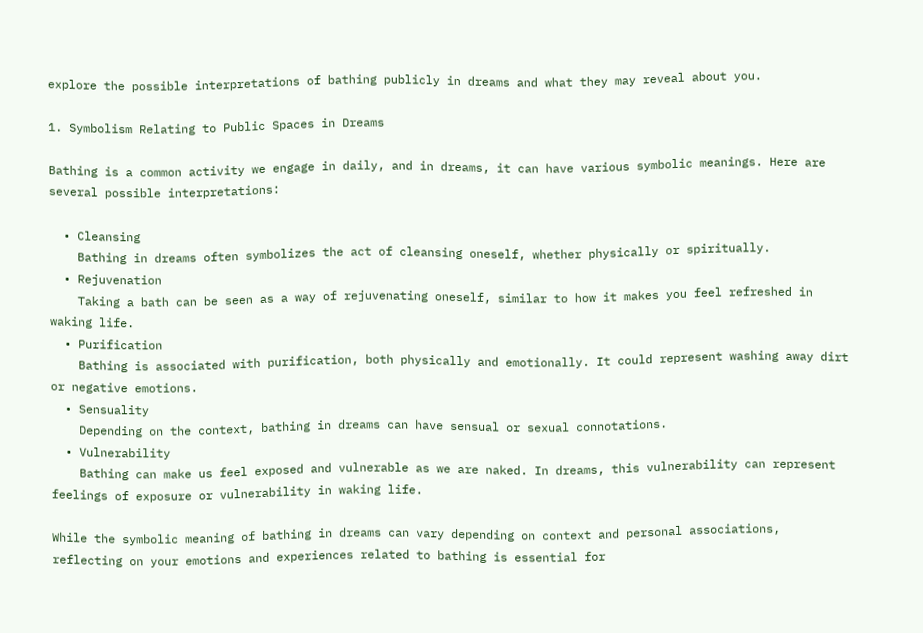explore the possible interpretations of bathing publicly in dreams and what they may reveal about you.

1. Symbolism Relating to Public Spaces in Dreams

Bathing is a common activity we engage in daily, and in dreams, it can have various symbolic meanings. Here are several possible interpretations:

  • Cleansing
    Bathing in dreams often symbolizes the act of cleansing oneself, whether physically or spiritually.
  • Rejuvenation
    Taking a bath can be seen as a way of rejuvenating oneself, similar to how it makes you feel refreshed in waking life.
  • Purification
    Bathing is associated with purification, both physically and emotionally. It could represent washing away dirt or negative emotions.
  • Sensuality
    Depending on the context, bathing in dreams can have sensual or sexual connotations.
  • Vulnerability
    Bathing can make us feel exposed and vulnerable as we are naked. In dreams, this vulnerability can represent feelings of exposure or vulnerability in waking life.

While the symbolic meaning of bathing in dreams can vary depending on context and personal associations, reflecting on your emotions and experiences related to bathing is essential for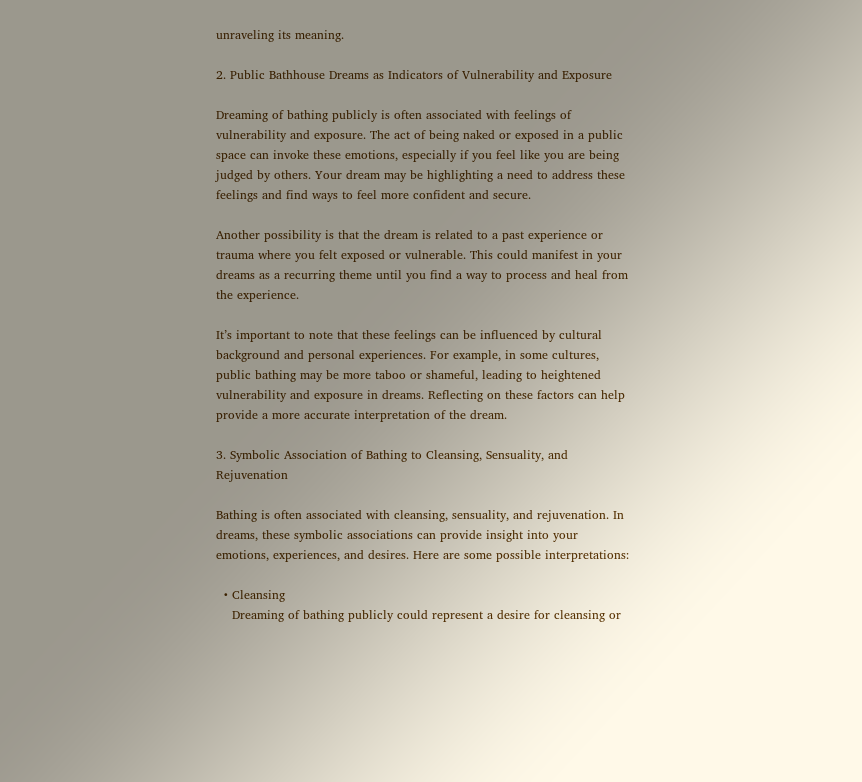unraveling its meaning.

2. Public Bathhouse Dreams as Indicators of Vulnerability and Exposure

Dreaming of bathing publicly is often associated with feelings of vulnerability and exposure. The act of being naked or exposed in a public space can invoke these emotions, especially if you feel like you are being judged by others. Your dream may be highlighting a need to address these feelings and find ways to feel more confident and secure.

Another possibility is that the dream is related to a past experience or trauma where you felt exposed or vulnerable. This could manifest in your dreams as a recurring theme until you find a way to process and heal from the experience.

It’s important to note that these feelings can be influenced by cultural background and personal experiences. For example, in some cultures, public bathing may be more taboo or shameful, leading to heightened vulnerability and exposure in dreams. Reflecting on these factors can help provide a more accurate interpretation of the dream.

3. Symbolic Association of Bathing to Cleansing, Sensuality, and Rejuvenation

Bathing is often associated with cleansing, sensuality, and rejuvenation. In dreams, these symbolic associations can provide insight into your emotions, experiences, and desires. Here are some possible interpretations:

  • Cleansing
    Dreaming of bathing publicly could represent a desire for cleansing or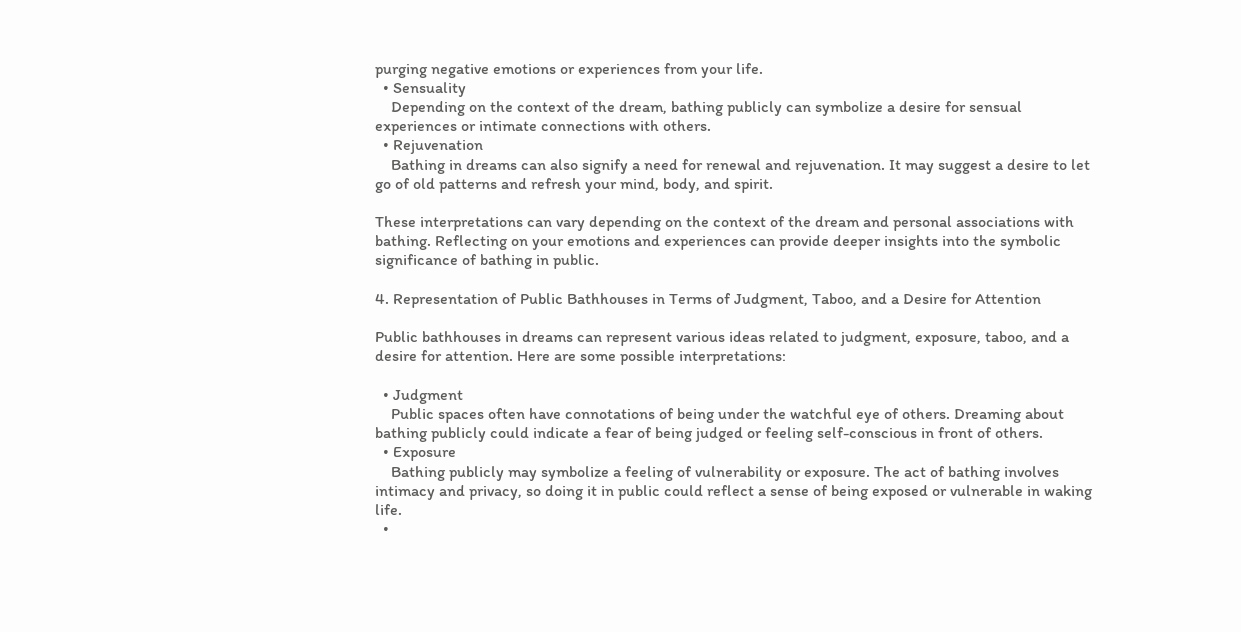purging negative emotions or experiences from your life.
  • Sensuality
    Depending on the context of the dream, bathing publicly can symbolize a desire for sensual experiences or intimate connections with others.
  • Rejuvenation
    Bathing in dreams can also signify a need for renewal and rejuvenation. It may suggest a desire to let go of old patterns and refresh your mind, body, and spirit.

These interpretations can vary depending on the context of the dream and personal associations with bathing. Reflecting on your emotions and experiences can provide deeper insights into the symbolic significance of bathing in public.

4. Representation of Public Bathhouses in Terms of Judgment, Taboo, and a Desire for Attention

Public bathhouses in dreams can represent various ideas related to judgment, exposure, taboo, and a desire for attention. Here are some possible interpretations:

  • Judgment
    Public spaces often have connotations of being under the watchful eye of others. Dreaming about bathing publicly could indicate a fear of being judged or feeling self-conscious in front of others.
  • Exposure
    Bathing publicly may symbolize a feeling of vulnerability or exposure. The act of bathing involves intimacy and privacy, so doing it in public could reflect a sense of being exposed or vulnerable in waking life.
  •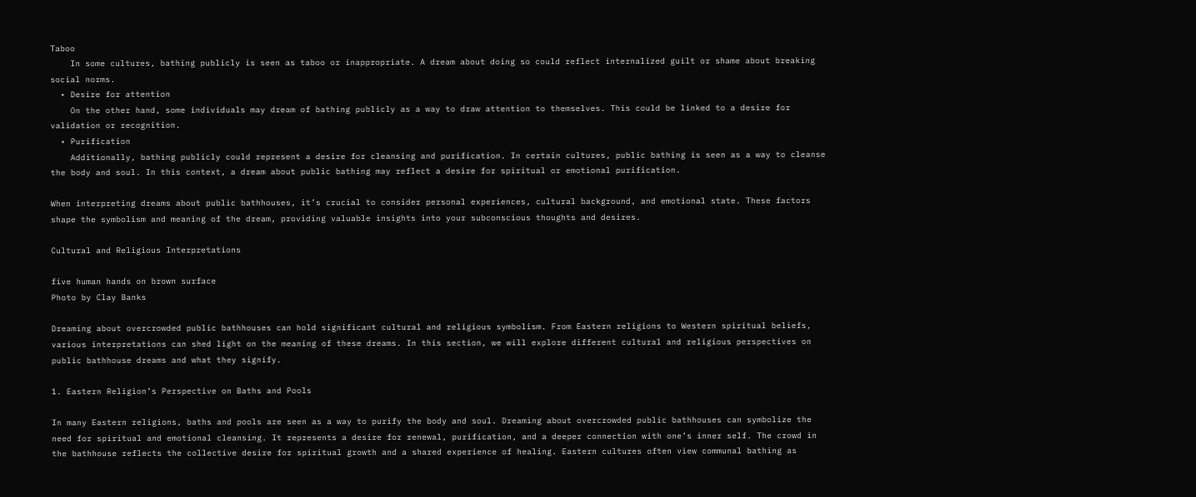Taboo
    In some cultures, bathing publicly is seen as taboo or inappropriate. A dream about doing so could reflect internalized guilt or shame about breaking social norms.
  • Desire for attention
    On the other hand, some individuals may dream of bathing publicly as a way to draw attention to themselves. This could be linked to a desire for validation or recognition.
  • Purification
    Additionally, bathing publicly could represent a desire for cleansing and purification. In certain cultures, public bathing is seen as a way to cleanse the body and soul. In this context, a dream about public bathing may reflect a desire for spiritual or emotional purification.

When interpreting dreams about public bathhouses, it’s crucial to consider personal experiences, cultural background, and emotional state. These factors shape the symbolism and meaning of the dream, providing valuable insights into your subconscious thoughts and desires.

Cultural and Religious Interpretations

five human hands on brown surface
Photo by Clay Banks

Dreaming about overcrowded public bathhouses can hold significant cultural and religious symbolism. From Eastern religions to Western spiritual beliefs, various interpretations can shed light on the meaning of these dreams. In this section, we will explore different cultural and religious perspectives on public bathhouse dreams and what they signify.

1. Eastern Religion’s Perspective on Baths and Pools

In many Eastern religions, baths and pools are seen as a way to purify the body and soul. Dreaming about overcrowded public bathhouses can symbolize the need for spiritual and emotional cleansing. It represents a desire for renewal, purification, and a deeper connection with one’s inner self. The crowd in the bathhouse reflects the collective desire for spiritual growth and a shared experience of healing. Eastern cultures often view communal bathing as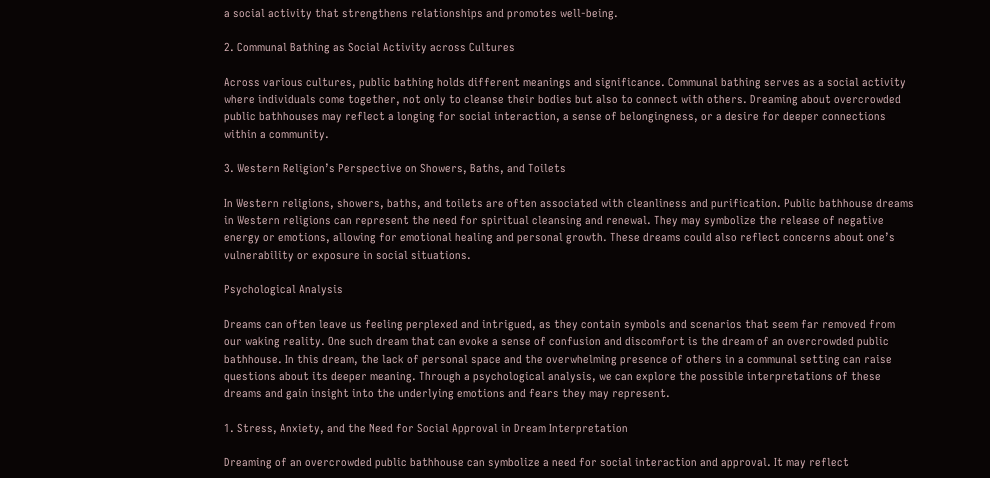a social activity that strengthens relationships and promotes well-being.

2. Communal Bathing as Social Activity across Cultures

Across various cultures, public bathing holds different meanings and significance. Communal bathing serves as a social activity where individuals come together, not only to cleanse their bodies but also to connect with others. Dreaming about overcrowded public bathhouses may reflect a longing for social interaction, a sense of belongingness, or a desire for deeper connections within a community.

3. Western Religion’s Perspective on Showers, Baths, and Toilets

In Western religions, showers, baths, and toilets are often associated with cleanliness and purification. Public bathhouse dreams in Western religions can represent the need for spiritual cleansing and renewal. They may symbolize the release of negative energy or emotions, allowing for emotional healing and personal growth. These dreams could also reflect concerns about one’s vulnerability or exposure in social situations.

Psychological Analysis

Dreams can often leave us feeling perplexed and intrigued, as they contain symbols and scenarios that seem far removed from our waking reality. One such dream that can evoke a sense of confusion and discomfort is the dream of an overcrowded public bathhouse. In this dream, the lack of personal space and the overwhelming presence of others in a communal setting can raise questions about its deeper meaning. Through a psychological analysis, we can explore the possible interpretations of these dreams and gain insight into the underlying emotions and fears they may represent.

1. Stress, Anxiety, and the Need for Social Approval in Dream Interpretation

Dreaming of an overcrowded public bathhouse can symbolize a need for social interaction and approval. It may reflect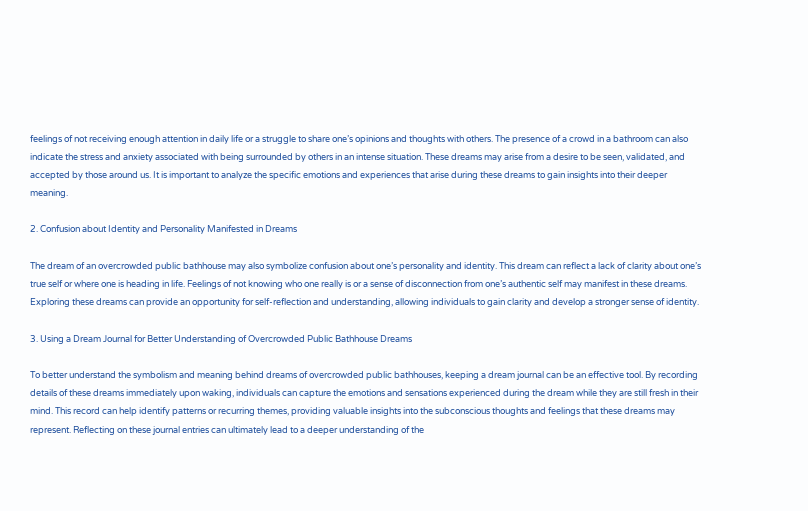feelings of not receiving enough attention in daily life or a struggle to share one’s opinions and thoughts with others. The presence of a crowd in a bathroom can also indicate the stress and anxiety associated with being surrounded by others in an intense situation. These dreams may arise from a desire to be seen, validated, and accepted by those around us. It is important to analyze the specific emotions and experiences that arise during these dreams to gain insights into their deeper meaning.

2. Confusion about Identity and Personality Manifested in Dreams

The dream of an overcrowded public bathhouse may also symbolize confusion about one’s personality and identity. This dream can reflect a lack of clarity about one’s true self or where one is heading in life. Feelings of not knowing who one really is or a sense of disconnection from one’s authentic self may manifest in these dreams. Exploring these dreams can provide an opportunity for self-reflection and understanding, allowing individuals to gain clarity and develop a stronger sense of identity.

3. Using a Dream Journal for Better Understanding of Overcrowded Public Bathhouse Dreams

To better understand the symbolism and meaning behind dreams of overcrowded public bathhouses, keeping a dream journal can be an effective tool. By recording details of these dreams immediately upon waking, individuals can capture the emotions and sensations experienced during the dream while they are still fresh in their mind. This record can help identify patterns or recurring themes, providing valuable insights into the subconscious thoughts and feelings that these dreams may represent. Reflecting on these journal entries can ultimately lead to a deeper understanding of the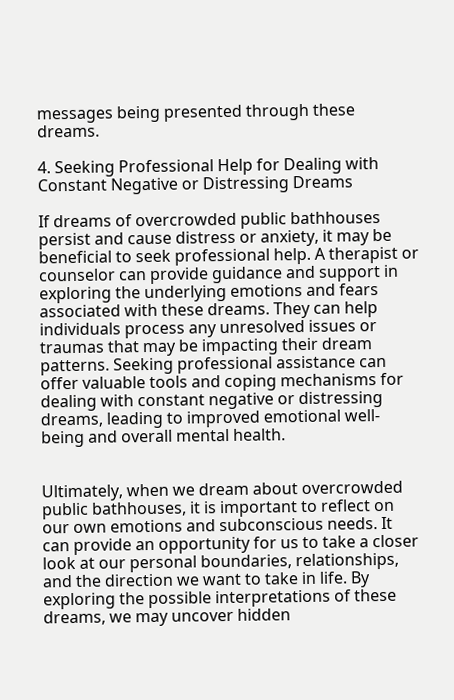messages being presented through these dreams.

4. Seeking Professional Help for Dealing with Constant Negative or Distressing Dreams

If dreams of overcrowded public bathhouses persist and cause distress or anxiety, it may be beneficial to seek professional help. A therapist or counselor can provide guidance and support in exploring the underlying emotions and fears associated with these dreams. They can help individuals process any unresolved issues or traumas that may be impacting their dream patterns. Seeking professional assistance can offer valuable tools and coping mechanisms for dealing with constant negative or distressing dreams, leading to improved emotional well-being and overall mental health.


Ultimately, when we dream about overcrowded public bathhouses, it is important to reflect on our own emotions and subconscious needs. It can provide an opportunity for us to take a closer look at our personal boundaries, relationships, and the direction we want to take in life. By exploring the possible interpretations of these dreams, we may uncover hidden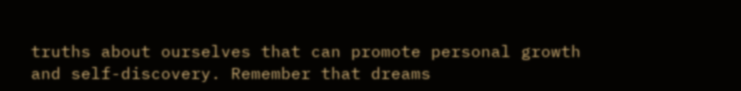truths about ourselves that can promote personal growth and self-discovery. Remember that dreams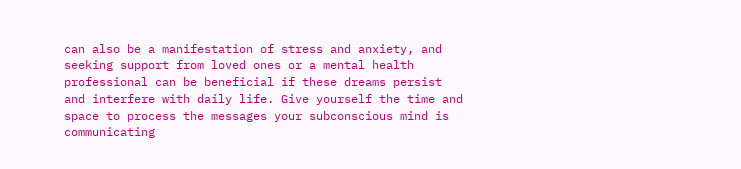can also be a manifestation of stress and anxiety, and seeking support from loved ones or a mental health professional can be beneficial if these dreams persist and interfere with daily life. Give yourself the time and space to process the messages your subconscious mind is communicating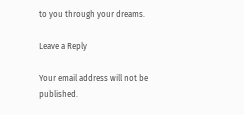to you through your dreams.

Leave a Reply

Your email address will not be published.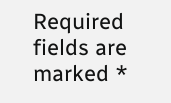Required fields are marked *